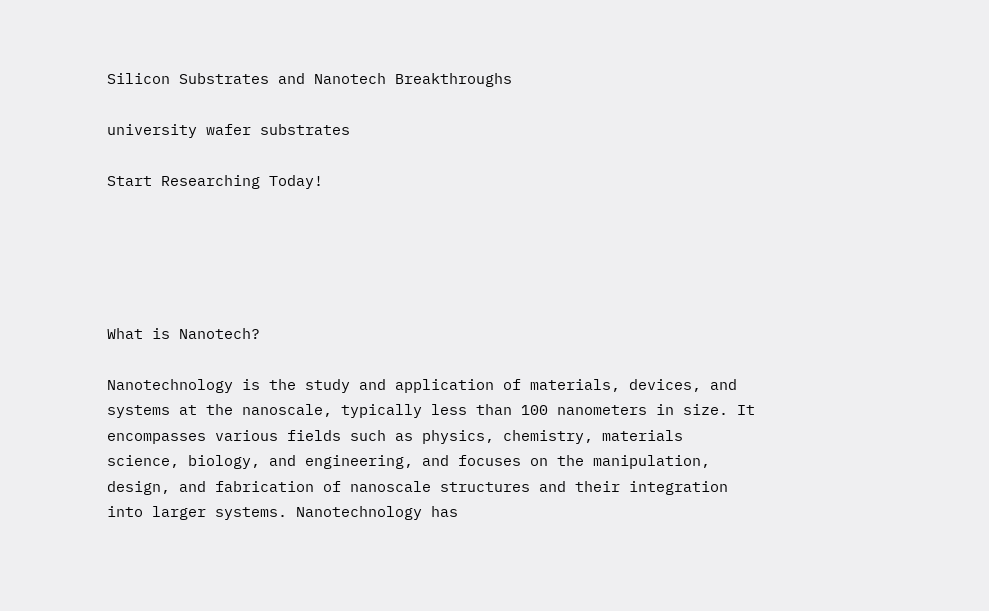Silicon Substrates and Nanotech Breakthroughs

university wafer substrates

Start Researching Today!





What is Nanotech?

Nanotechnology is the study and application of materials, devices, and systems at the nanoscale, typically less than 100 nanometers in size. It encompasses various fields such as physics, chemistry, materials science, biology, and engineering, and focuses on the manipulation, design, and fabrication of nanoscale structures and their integration into larger systems. Nanotechnology has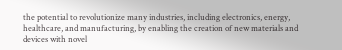the potential to revolutionize many industries, including electronics, energy, healthcare, and manufacturing, by enabling the creation of new materials and devices with novel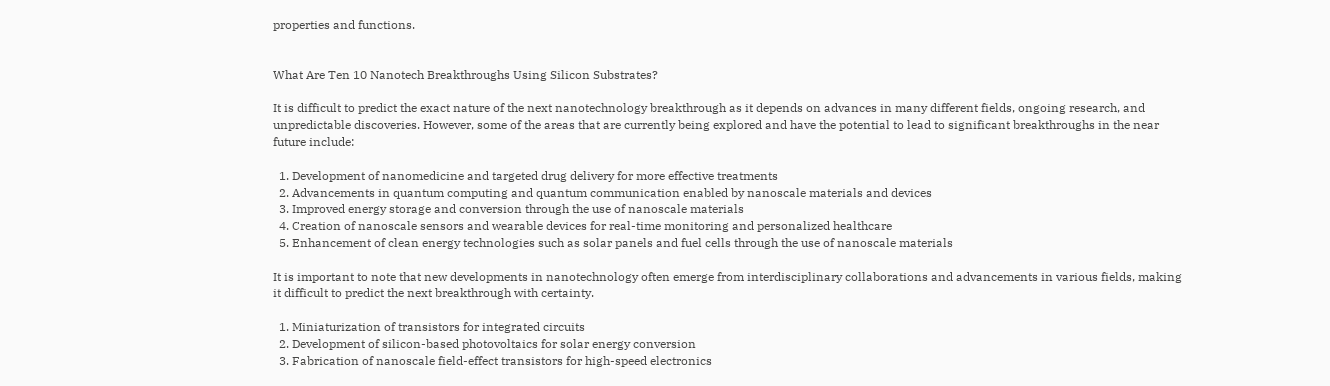properties and functions.


What Are Ten 10 Nanotech Breakthroughs Using Silicon Substrates?

It is difficult to predict the exact nature of the next nanotechnology breakthrough as it depends on advances in many different fields, ongoing research, and unpredictable discoveries. However, some of the areas that are currently being explored and have the potential to lead to significant breakthroughs in the near future include:

  1. Development of nanomedicine and targeted drug delivery for more effective treatments
  2. Advancements in quantum computing and quantum communication enabled by nanoscale materials and devices
  3. Improved energy storage and conversion through the use of nanoscale materials
  4. Creation of nanoscale sensors and wearable devices for real-time monitoring and personalized healthcare
  5. Enhancement of clean energy technologies such as solar panels and fuel cells through the use of nanoscale materials

It is important to note that new developments in nanotechnology often emerge from interdisciplinary collaborations and advancements in various fields, making it difficult to predict the next breakthrough with certainty.

  1. Miniaturization of transistors for integrated circuits
  2. Development of silicon-based photovoltaics for solar energy conversion
  3. Fabrication of nanoscale field-effect transistors for high-speed electronics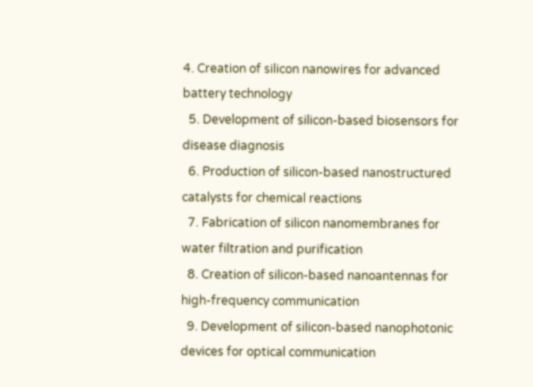4. Creation of silicon nanowires for advanced battery technology
  5. Development of silicon-based biosensors for disease diagnosis
  6. Production of silicon-based nanostructured catalysts for chemical reactions
  7. Fabrication of silicon nanomembranes for water filtration and purification
  8. Creation of silicon-based nanoantennas for high-frequency communication
  9. Development of silicon-based nanophotonic devices for optical communication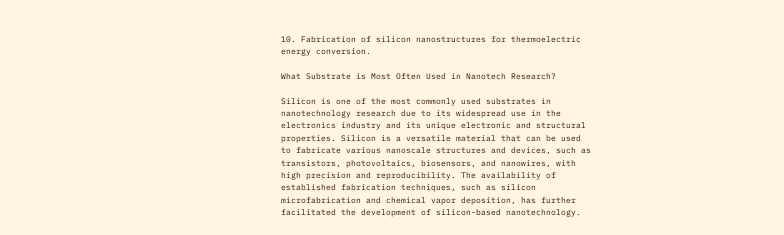10. Fabrication of silicon nanostructures for thermoelectric energy conversion.

What Substrate is Most Often Used in Nanotech Research?

Silicon is one of the most commonly used substrates in nanotechnology research due to its widespread use in the electronics industry and its unique electronic and structural properties. Silicon is a versatile material that can be used to fabricate various nanoscale structures and devices, such as transistors, photovoltaics, biosensors, and nanowires, with high precision and reproducibility. The availability of established fabrication techniques, such as silicon microfabrication and chemical vapor deposition, has further facilitated the development of silicon-based nanotechnology.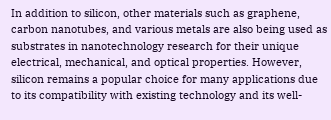In addition to silicon, other materials such as graphene, carbon nanotubes, and various metals are also being used as substrates in nanotechnology research for their unique electrical, mechanical, and optical properties. However, silicon remains a popular choice for many applications due to its compatibility with existing technology and its well-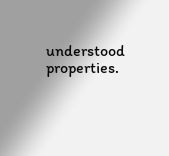understood properties.